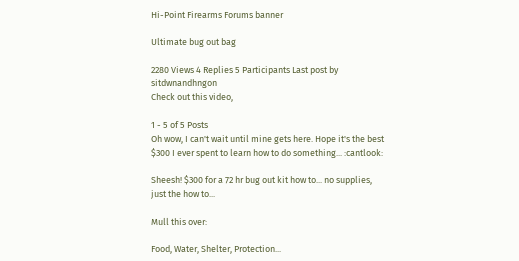Hi-Point Firearms Forums banner

Ultimate bug out bag

2280 Views 4 Replies 5 Participants Last post by  sitdwnandhngon
Check out this video,

1 - 5 of 5 Posts
Oh wow, I can't wait until mine gets here. Hope it's the best $300 I ever spent to learn how to do something... :cantlook:

Sheesh! $300 for a 72 hr bug out kit how to... no supplies, just the how to...

Mull this over:

Food, Water, Shelter, Protection...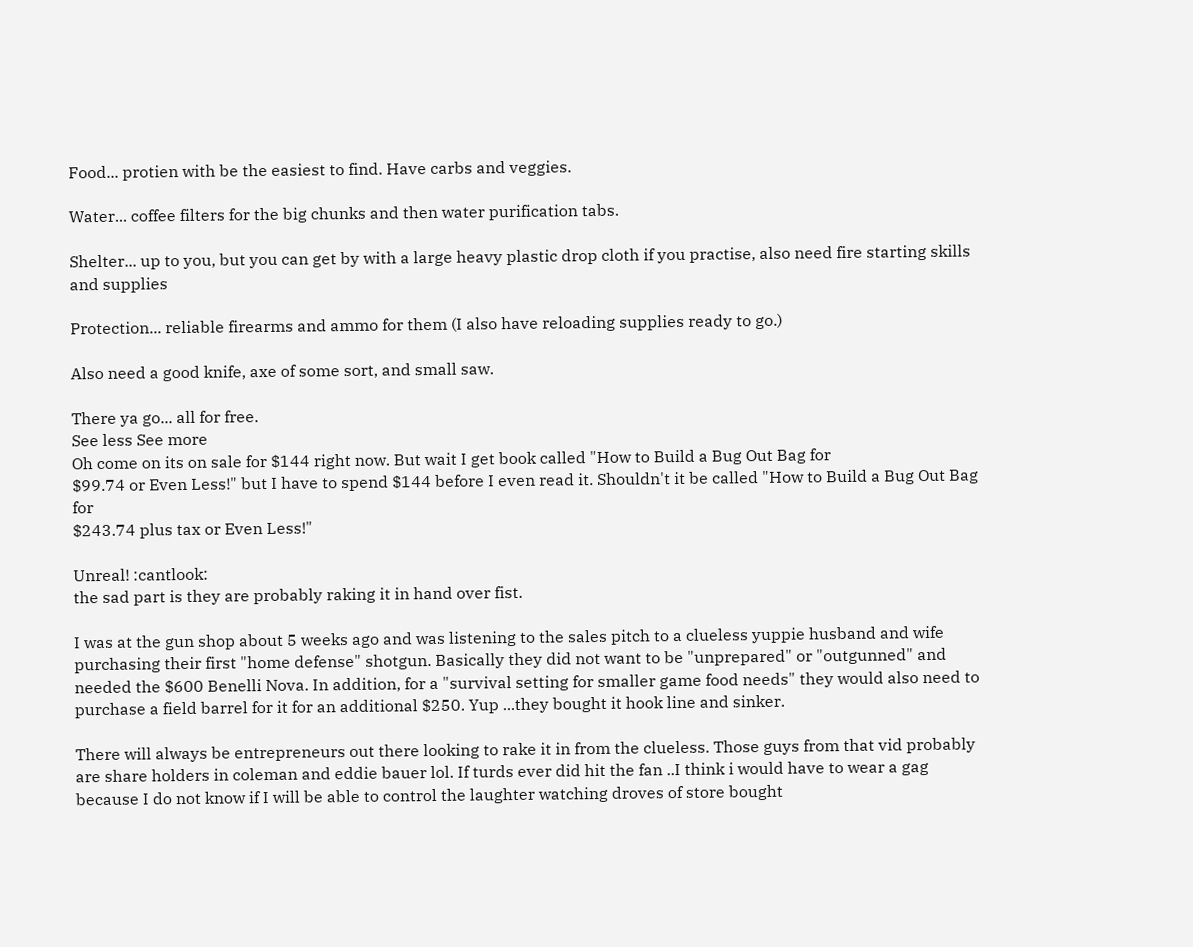Food... protien with be the easiest to find. Have carbs and veggies.

Water... coffee filters for the big chunks and then water purification tabs.

Shelter... up to you, but you can get by with a large heavy plastic drop cloth if you practise, also need fire starting skills and supplies

Protection... reliable firearms and ammo for them (I also have reloading supplies ready to go.)

Also need a good knife, axe of some sort, and small saw.

There ya go... all for free.
See less See more
Oh come on its on sale for $144 right now. But wait I get book called "How to Build a Bug Out Bag for
$99.74 or Even Less!" but I have to spend $144 before I even read it. Shouldn't it be called "How to Build a Bug Out Bag for
$243.74 plus tax or Even Less!"

Unreal! :cantlook:
the sad part is they are probably raking it in hand over fist.

I was at the gun shop about 5 weeks ago and was listening to the sales pitch to a clueless yuppie husband and wife purchasing their first "home defense" shotgun. Basically they did not want to be "unprepared" or "outgunned" and needed the $600 Benelli Nova. In addition, for a "survival setting for smaller game food needs" they would also need to purchase a field barrel for it for an additional $250. Yup ...they bought it hook line and sinker.

There will always be entrepreneurs out there looking to rake it in from the clueless. Those guys from that vid probably are share holders in coleman and eddie bauer lol. If turds ever did hit the fan ..I think i would have to wear a gag because I do not know if I will be able to control the laughter watching droves of store bought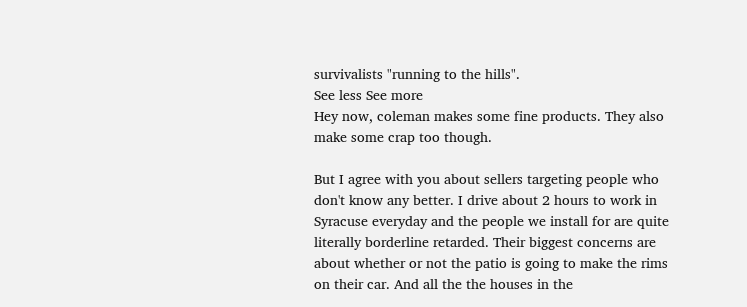survivalists "running to the hills".
See less See more
Hey now, coleman makes some fine products. They also make some crap too though.

But I agree with you about sellers targeting people who don't know any better. I drive about 2 hours to work in Syracuse everyday and the people we install for are quite literally borderline retarded. Their biggest concerns are about whether or not the patio is going to make the rims on their car. And all the the houses in the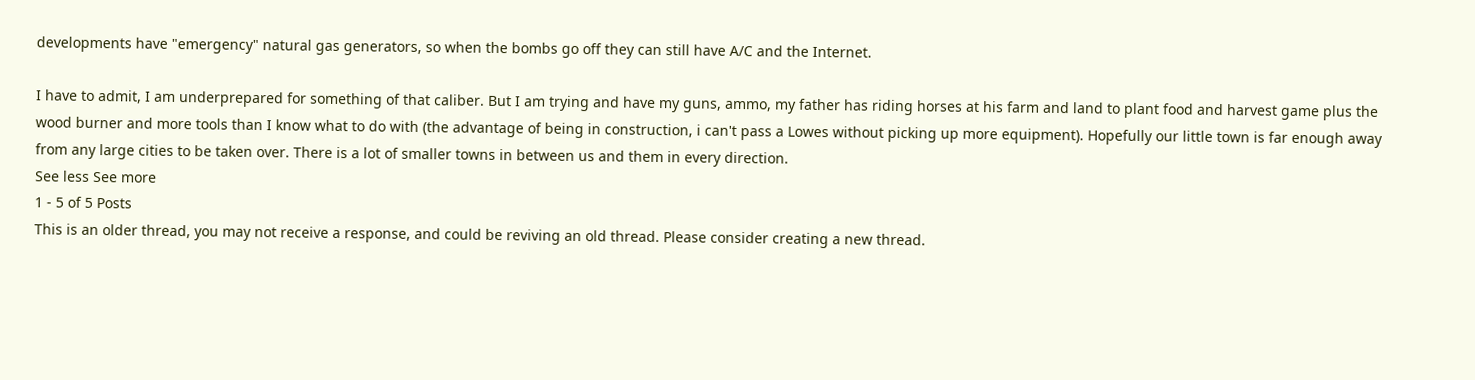developments have "emergency" natural gas generators, so when the bombs go off they can still have A/C and the Internet.

I have to admit, I am underprepared for something of that caliber. But I am trying and have my guns, ammo, my father has riding horses at his farm and land to plant food and harvest game plus the wood burner and more tools than I know what to do with (the advantage of being in construction, i can't pass a Lowes without picking up more equipment). Hopefully our little town is far enough away from any large cities to be taken over. There is a lot of smaller towns in between us and them in every direction.
See less See more
1 - 5 of 5 Posts
This is an older thread, you may not receive a response, and could be reviving an old thread. Please consider creating a new thread.